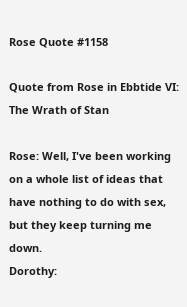Rose Quote #1158

Quote from Rose in Ebbtide VI: The Wrath of Stan

Rose: Well, I've been working on a whole list of ideas that have nothing to do with sex, but they keep turning me down.
Dorothy: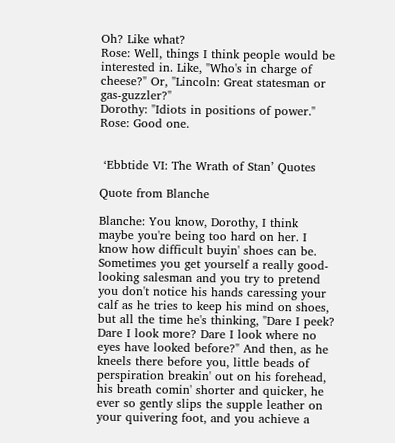Oh? Like what?
Rose: Well, things I think people would be interested in. Like, "Who's in charge of cheese?" Or, "Lincoln: Great statesman or gas-guzzler?"
Dorothy: "Idiots in positions of power."
Rose: Good one.


 ‘Ebbtide VI: The Wrath of Stan’ Quotes

Quote from Blanche

Blanche: You know, Dorothy, I think maybe you're being too hard on her. I know how difficult buyin' shoes can be. Sometimes you get yourself a really good-looking salesman and you try to pretend you don't notice his hands caressing your calf as he tries to keep his mind on shoes, but all the time he's thinking, "Dare I peek? Dare I look more? Dare I look where no eyes have looked before?" And then, as he kneels there before you, little beads of perspiration breakin' out on his forehead, his breath comin' shorter and quicker, he ever so gently slips the supple leather on your quivering foot, and you achieve a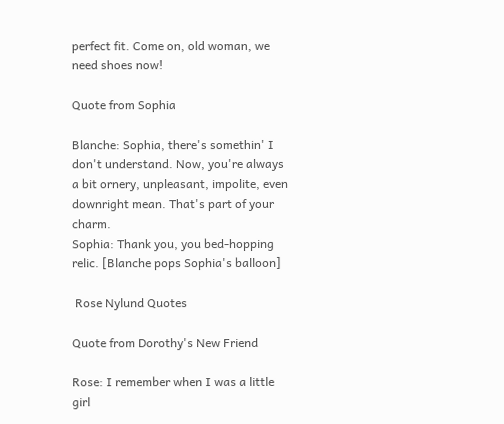perfect fit. Come on, old woman, we need shoes now!

Quote from Sophia

Blanche: Sophia, there's somethin' I don't understand. Now, you're always a bit ornery, unpleasant, impolite, even downright mean. That's part of your charm.
Sophia: Thank you, you bed-hopping relic. [Blanche pops Sophia's balloon]

 Rose Nylund Quotes

Quote from Dorothy's New Friend

Rose: I remember when I was a little girl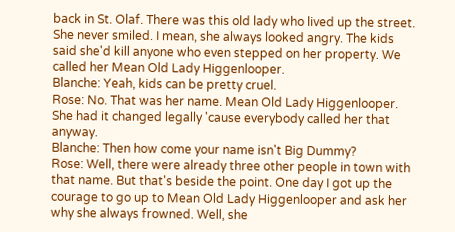back in St. Olaf. There was this old lady who lived up the street. She never smiled. I mean, she always looked angry. The kids said she'd kill anyone who even stepped on her property. We called her Mean Old Lady Higgenlooper.
Blanche: Yeah, kids can be pretty cruel.
Rose: No. That was her name. Mean Old Lady Higgenlooper. She had it changed legally 'cause everybody called her that anyway.
Blanche: Then how come your name isn't Big Dummy?
Rose: Well, there were already three other people in town with that name. But that's beside the point. One day I got up the courage to go up to Mean Old Lady Higgenlooper and ask her why she always frowned. Well, she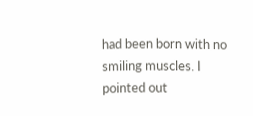had been born with no smiling muscles. I pointed out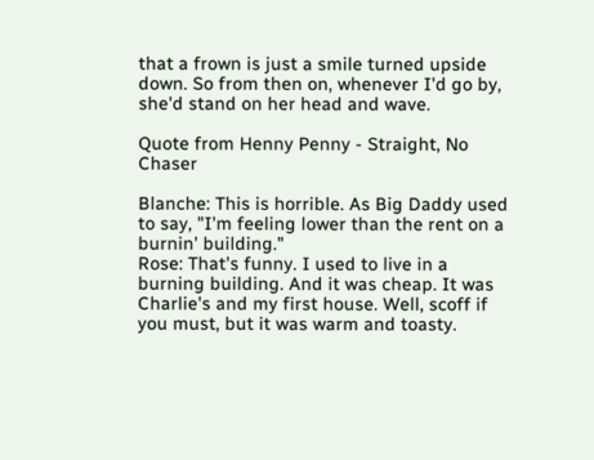that a frown is just a smile turned upside down. So from then on, whenever I'd go by, she'd stand on her head and wave.

Quote from Henny Penny - Straight, No Chaser

Blanche: This is horrible. As Big Daddy used to say, "I'm feeling lower than the rent on a burnin' building."
Rose: That's funny. I used to live in a burning building. And it was cheap. It was Charlie's and my first house. Well, scoff if you must, but it was warm and toasty.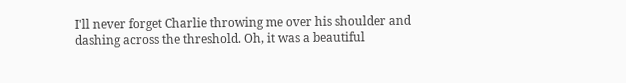I'll never forget Charlie throwing me over his shoulder and dashing across the threshold. Oh, it was a beautiful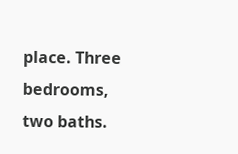place. Three bedrooms, two baths.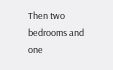Then two bedrooms and one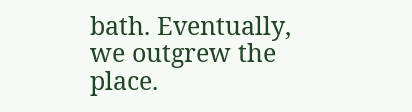bath. Eventually, we outgrew the place.